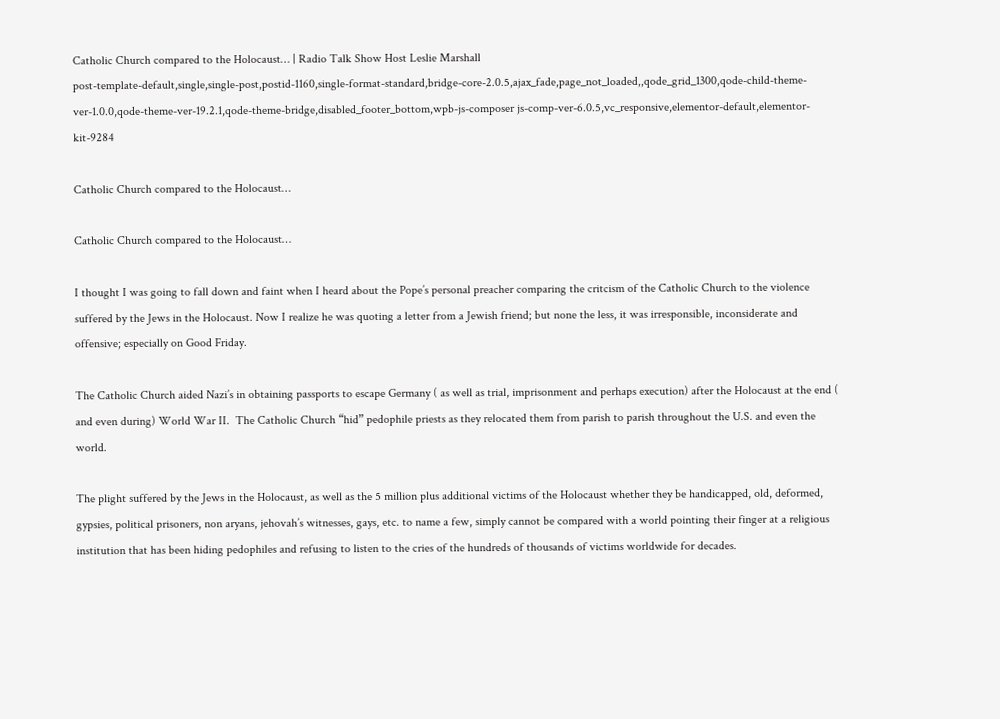Catholic Church compared to the Holocaust… | Radio Talk Show Host Leslie Marshall
post-template-default,single,single-post,postid-1160,single-format-standard,bridge-core-2.0.5,ajax_fade,page_not_loaded,,qode_grid_1300,qode-child-theme-ver-1.0.0,qode-theme-ver-19.2.1,qode-theme-bridge,disabled_footer_bottom,wpb-js-composer js-comp-ver-6.0.5,vc_responsive,elementor-default,elementor-kit-9284

Catholic Church compared to the Holocaust…

Catholic Church compared to the Holocaust…

I thought I was going to fall down and faint when I heard about the Pope’s personal preacher comparing the critcism of the Catholic Church to the violence suffered by the Jews in the Holocaust. Now I realize he was quoting a letter from a Jewish friend; but none the less, it was irresponsible, inconsiderate and offensive; especially on Good Friday.

The Catholic Church aided Nazi’s in obtaining passports to escape Germany ( as well as trial, imprisonment and perhaps execution) after the Holocaust at the end ( and even during) World War II.  The Catholic Church “hid” pedophile priests as they relocated them from parish to parish throughout the U.S. and even the world.

The plight suffered by the Jews in the Holocaust, as well as the 5 million plus additional victims of the Holocaust whether they be handicapped, old, deformed, gypsies, political prisoners, non aryans, jehovah’s witnesses, gays, etc. to name a few, simply cannot be compared with a world pointing their finger at a religious institution that has been hiding pedophiles and refusing to listen to the cries of the hundreds of thousands of victims worldwide for decades.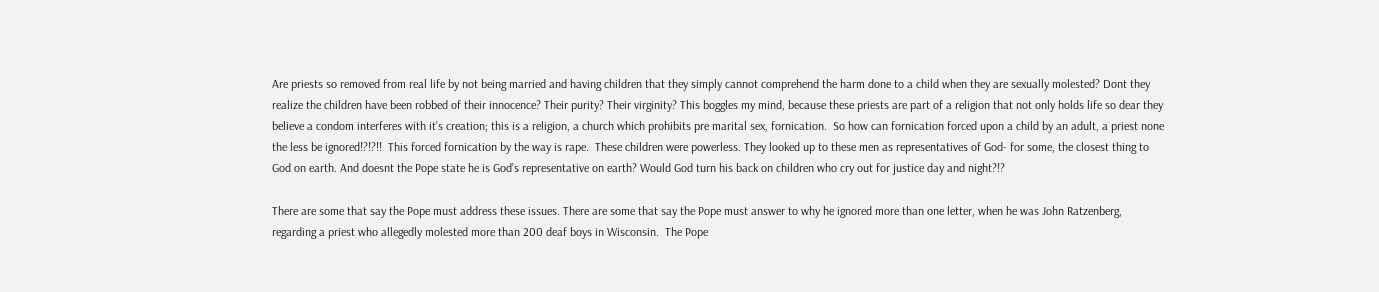Are priests so removed from real life by not being married and having children that they simply cannot comprehend the harm done to a child when they are sexually molested? Dont they realize the children have been robbed of their innocence? Their purity? Their virginity? This boggles my mind, because these priests are part of a religion that not only holds life so dear they believe a condom interferes with it’s creation; this is a religion, a church which prohibits pre marital sex, fornication.  So how can fornication forced upon a child by an adult, a priest none the less be ignored!?!?!!  This forced fornication by the way is rape.  These children were powerless. They looked up to these men as representatives of God- for some, the closest thing to God on earth. And doesnt the Pope state he is God’s representative on earth? Would God turn his back on children who cry out for justice day and night?!?

There are some that say the Pope must address these issues. There are some that say the Pope must answer to why he ignored more than one letter, when he was John Ratzenberg, regarding a priest who allegedly molested more than 200 deaf boys in Wisconsin.  The Pope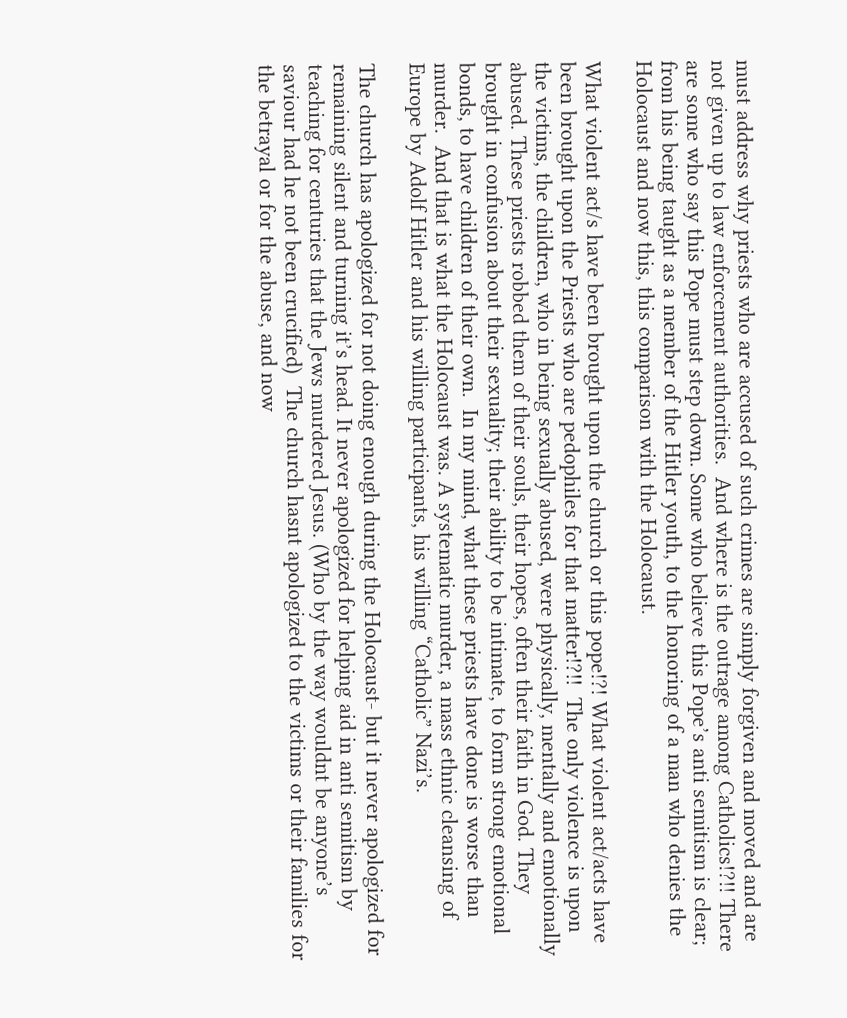must address why priests who are accused of such crimes are simply forgiven and moved and are not given up to law enforcement authorities.  And where is the outrage among Catholics!?!! There are some who say this Pope must step down. Some who believe this Pope’s anti semitism is clear; from his being taught as a member of the Hitler youth, to the honoring of a man who denies the Holocaust and now this, this comparison with the Holocaust.

What violent act/s have been brought upon the church or this pope!?! What violent act/acts have been brought upon the Priests who are pedophiles for that matter!?!!  The only violence is upon the victims, the children, who in being sexually abused, were physically, mentally and emotionally abused. These priests robbed them of their souls, their hopes, often their faith in God. They brought in confusion about their sexuality; their ability to be intimate, to form strong emotional bonds, to have children of their own.  In my mind, what these priests have done is worse than murder.  And that is what the Holocaust was. A systematic murder, a mass ethnic cleansing of Europe by Adolf Hitler and his willing participants, his willing “Catholic” Nazi’s.

The church has apologized for not doing enough during the Holocaust- but it never apologized for remaining silent and turning it’s head. It never apologized for helping aid in anti semitism by teaching for centuries that the Jews murdered Jesus. (Who by the way wouldnt be anyone’s saviour had he not been crucified)  The church hasnt apologized to the victims or their families for the betrayal or for the abuse, and now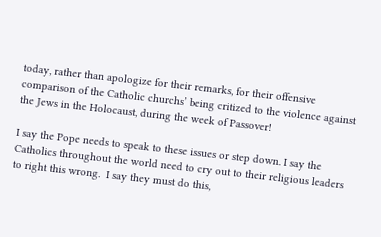today, rather than apologize for their remarks, for their offensive comparison of the Catholic churchs’ being critized to the violence against the Jews in the Holocaust, during the week of Passover!

I say the Pope needs to speak to these issues or step down. I say the Catholics throughout the world need to cry out to their religious leaders to right this wrong.  I say they must do this,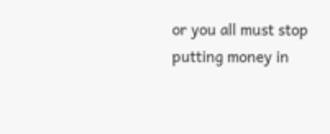or you all must stop putting money in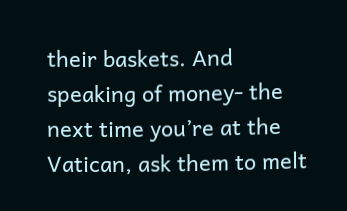their baskets. And speaking of money- the next time you’re at the Vatican, ask them to melt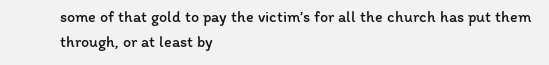some of that gold to pay the victim’s for all the church has put them through, or at least by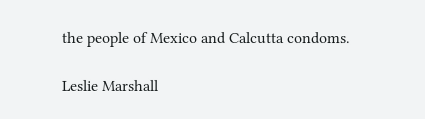the people of Mexico and Calcutta condoms.

Leslie Marshall